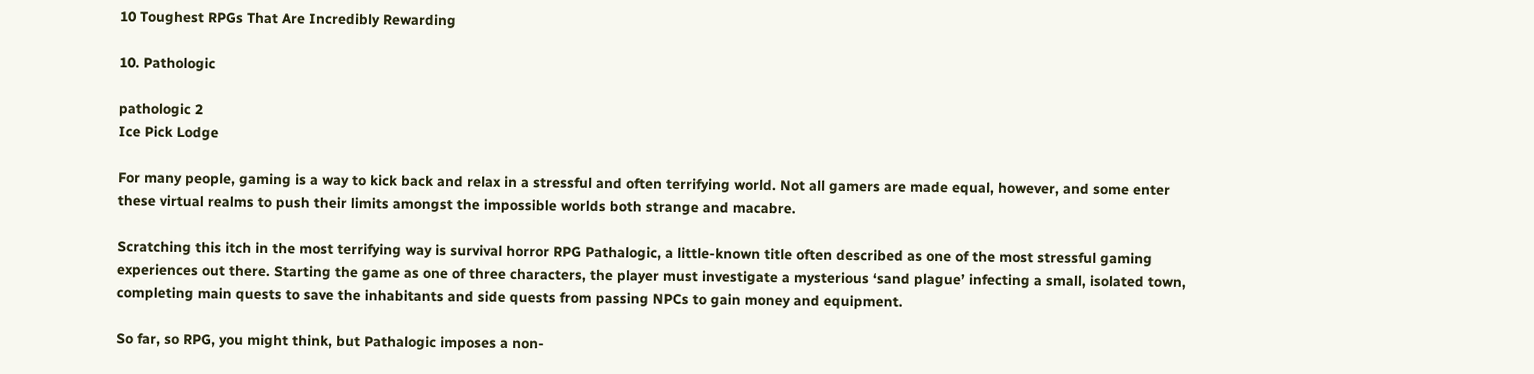10 Toughest RPGs That Are Incredibly Rewarding

10. Pathologic

pathologic 2
Ice Pick Lodge

For many people, gaming is a way to kick back and relax in a stressful and often terrifying world. Not all gamers are made equal, however, and some enter these virtual realms to push their limits amongst the impossible worlds both strange and macabre.

Scratching this itch in the most terrifying way is survival horror RPG Pathalogic, a little-known title often described as one of the most stressful gaming experiences out there. Starting the game as one of three characters, the player must investigate a mysterious ‘sand plague’ infecting a small, isolated town, completing main quests to save the inhabitants and side quests from passing NPCs to gain money and equipment.

So far, so RPG, you might think, but Pathalogic imposes a non-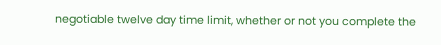negotiable twelve day time limit, whether or not you complete the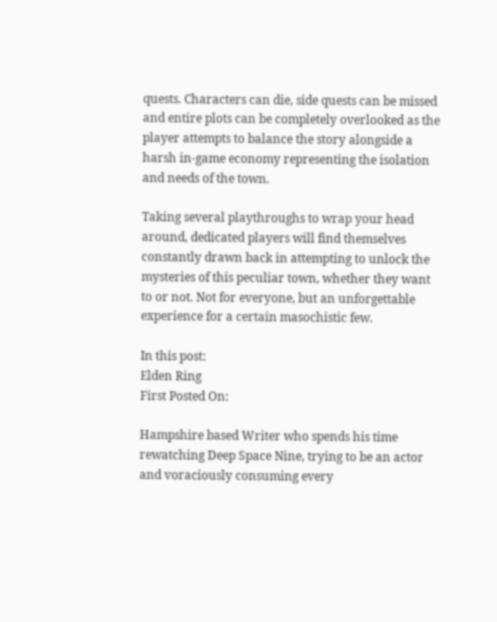quests. Characters can die, side quests can be missed and entire plots can be completely overlooked as the player attempts to balance the story alongside a harsh in-game economy representing the isolation and needs of the town.

Taking several playthroughs to wrap your head around, dedicated players will find themselves constantly drawn back in attempting to unlock the mysteries of this peculiar town, whether they want to or not. Not for everyone, but an unforgettable experience for a certain masochistic few.

In this post:
Elden Ring
First Posted On:

Hampshire based Writer who spends his time rewatching Deep Space Nine, trying to be an actor and voraciously consuming every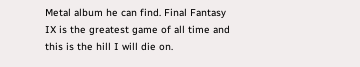Metal album he can find. Final Fantasy IX is the greatest game of all time and this is the hill I will die on.